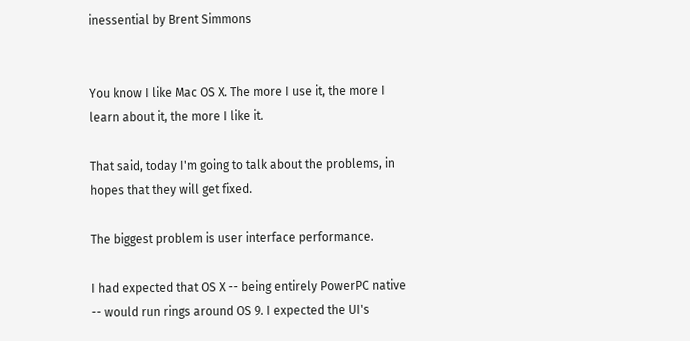inessential by Brent Simmons


You know I like Mac OS X. The more I use it, the more I learn about it, the more I like it.

That said, today I'm going to talk about the problems, in hopes that they will get fixed.

The biggest problem is user interface performance.

I had expected that OS X -- being entirely PowerPC native -- would run rings around OS 9. I expected the UI's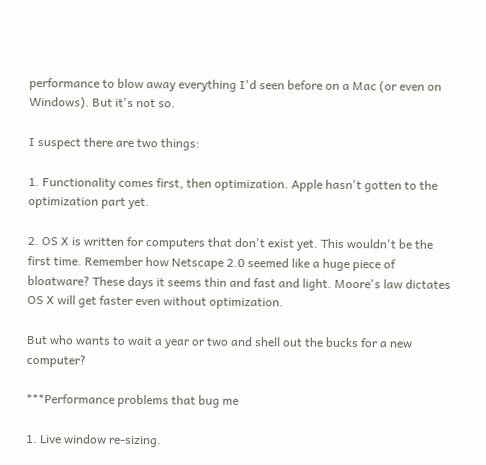performance to blow away everything I'd seen before on a Mac (or even on Windows). But it's not so.

I suspect there are two things:

1. Functionality comes first, then optimization. Apple hasn't gotten to the optimization part yet.

2. OS X is written for computers that don't exist yet. This wouldn't be the first time. Remember how Netscape 2.0 seemed like a huge piece of bloatware? These days it seems thin and fast and light. Moore's law dictates OS X will get faster even without optimization.

But who wants to wait a year or two and shell out the bucks for a new computer?

***Performance problems that bug me

1. Live window re-sizing.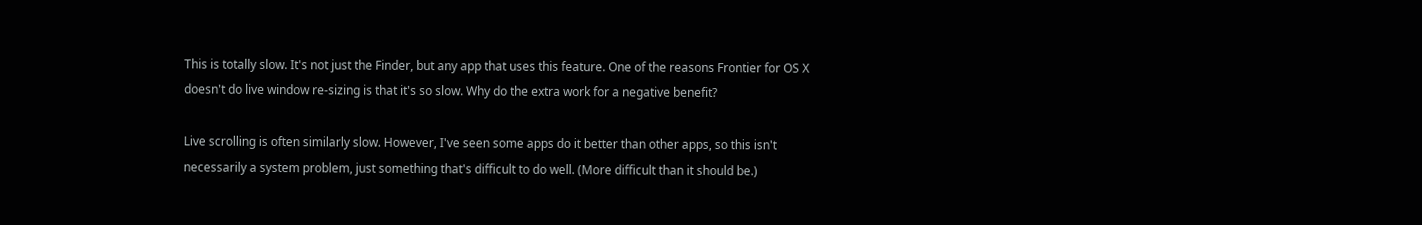This is totally slow. It's not just the Finder, but any app that uses this feature. One of the reasons Frontier for OS X doesn't do live window re-sizing is that it's so slow. Why do the extra work for a negative benefit?

Live scrolling is often similarly slow. However, I've seen some apps do it better than other apps, so this isn't necessarily a system problem, just something that's difficult to do well. (More difficult than it should be.)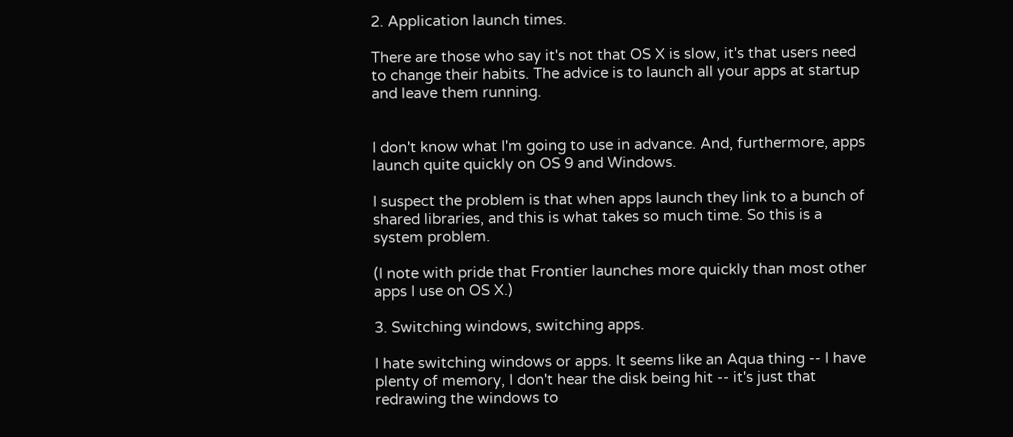2. Application launch times.

There are those who say it's not that OS X is slow, it's that users need to change their habits. The advice is to launch all your apps at startup and leave them running.


I don't know what I'm going to use in advance. And, furthermore, apps launch quite quickly on OS 9 and Windows.

I suspect the problem is that when apps launch they link to a bunch of shared libraries, and this is what takes so much time. So this is a system problem.

(I note with pride that Frontier launches more quickly than most other apps I use on OS X.)

3. Switching windows, switching apps.

I hate switching windows or apps. It seems like an Aqua thing -- I have plenty of memory, I don't hear the disk being hit -- it's just that redrawing the windows to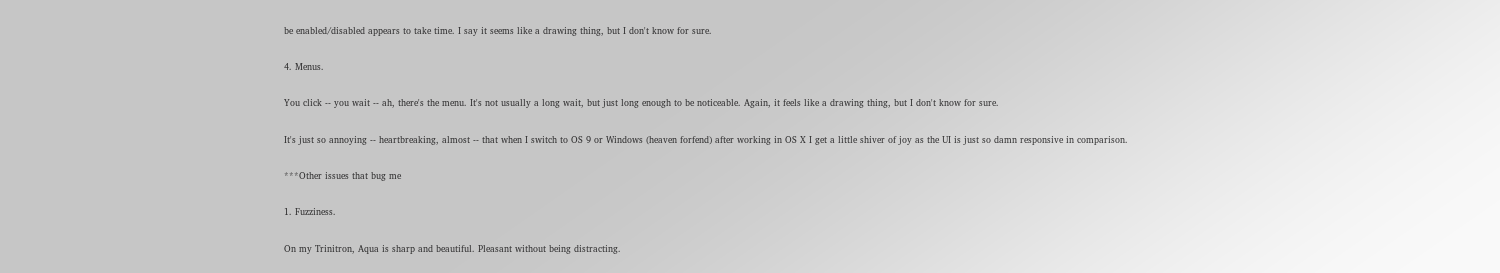be enabled/disabled appears to take time. I say it seems like a drawing thing, but I don't know for sure.

4. Menus.

You click -- you wait -- ah, there's the menu. It's not usually a long wait, but just long enough to be noticeable. Again, it feels like a drawing thing, but I don't know for sure.

It's just so annoying -- heartbreaking, almost -- that when I switch to OS 9 or Windows (heaven forfend) after working in OS X I get a little shiver of joy as the UI is just so damn responsive in comparison.

***Other issues that bug me

1. Fuzziness.

On my Trinitron, Aqua is sharp and beautiful. Pleasant without being distracting.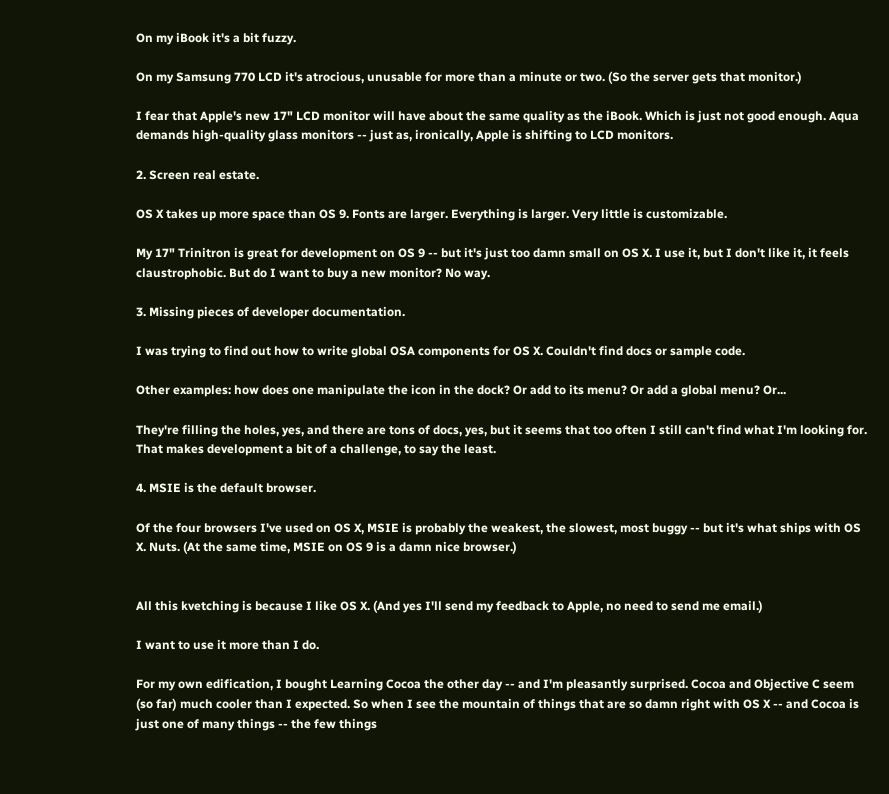On my iBook it's a bit fuzzy.

On my Samsung 770 LCD it's atrocious, unusable for more than a minute or two. (So the server gets that monitor.)

I fear that Apple's new 17" LCD monitor will have about the same quality as the iBook. Which is just not good enough. Aqua demands high-quality glass monitors -- just as, ironically, Apple is shifting to LCD monitors.

2. Screen real estate.

OS X takes up more space than OS 9. Fonts are larger. Everything is larger. Very little is customizable.

My 17" Trinitron is great for development on OS 9 -- but it's just too damn small on OS X. I use it, but I don't like it, it feels claustrophobic. But do I want to buy a new monitor? No way.

3. Missing pieces of developer documentation.

I was trying to find out how to write global OSA components for OS X. Couldn't find docs or sample code.

Other examples: how does one manipulate the icon in the dock? Or add to its menu? Or add a global menu? Or...

They're filling the holes, yes, and there are tons of docs, yes, but it seems that too often I still can't find what I'm looking for. That makes development a bit of a challenge, to say the least.

4. MSIE is the default browser.

Of the four browsers I've used on OS X, MSIE is probably the weakest, the slowest, most buggy -- but it's what ships with OS X. Nuts. (At the same time, MSIE on OS 9 is a damn nice browser.)


All this kvetching is because I like OS X. (And yes I'll send my feedback to Apple, no need to send me email.)

I want to use it more than I do.

For my own edification, I bought Learning Cocoa the other day -- and I'm pleasantly surprised. Cocoa and Objective C seem (so far) much cooler than I expected. So when I see the mountain of things that are so damn right with OS X -- and Cocoa is just one of many things -- the few things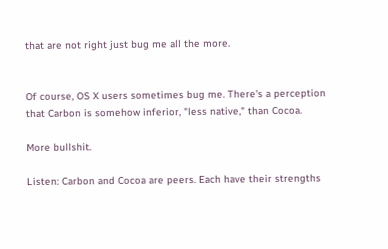that are not right just bug me all the more.


Of course, OS X users sometimes bug me. There's a perception that Carbon is somehow inferior, "less native," than Cocoa.

More bullshit.

Listen: Carbon and Cocoa are peers. Each have their strengths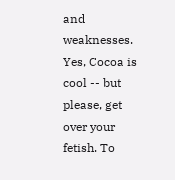and weaknesses. Yes, Cocoa is cool -- but please, get over your fetish. To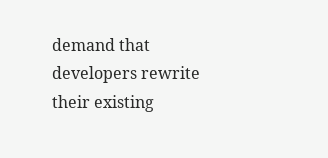demand that developers rewrite their existing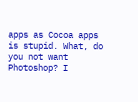apps as Cocoa apps is stupid. What, do you not want Photoshop? I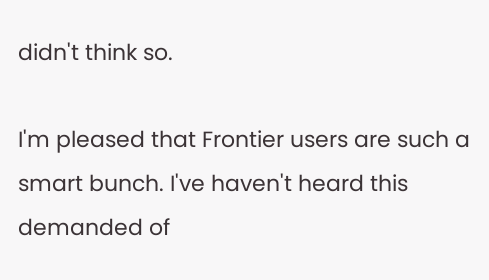didn't think so.

I'm pleased that Frontier users are such a smart bunch. I've haven't heard this demanded of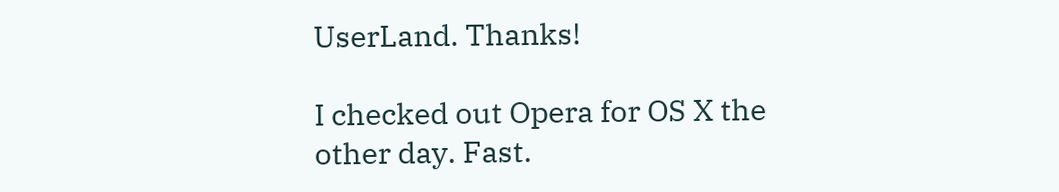UserLand. Thanks!

I checked out Opera for OS X the other day. Fast.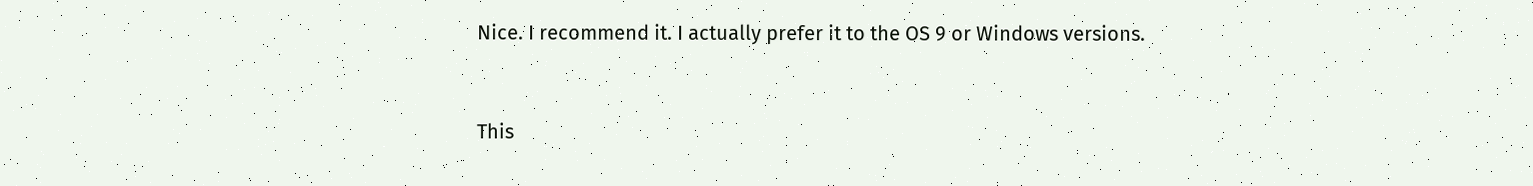Nice. I recommend it. I actually prefer it to the OS 9 or Windows versions.


This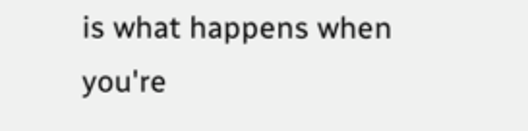is what happens when you're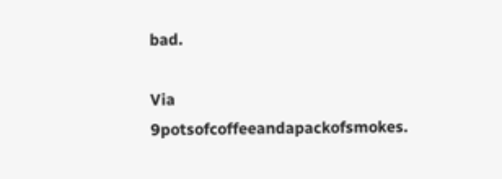bad.

Via 9potsofcoffeeandapackofsmokes.